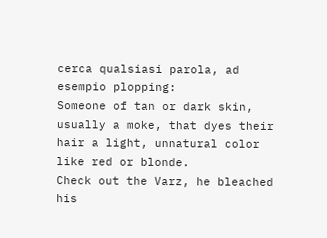cerca qualsiasi parola, ad esempio plopping:
Someone of tan or dark skin, usually a moke, that dyes their hair a light, unnatural color like red or blonde.
Check out the Varz, he bleached his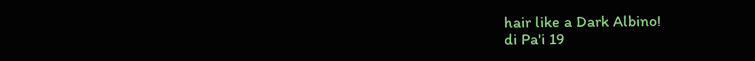hair like a Dark Albino!
di Pa'i 19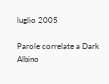luglio 2005

Parole correlate a Dark Albino